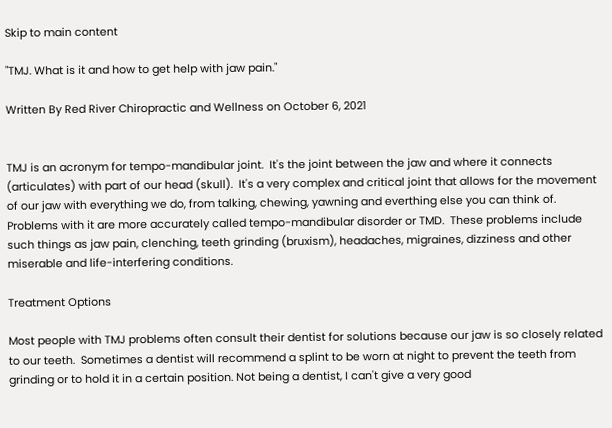Skip to main content

"TMJ. What is it and how to get help with jaw pain."

Written By Red River Chiropractic and Wellness on October 6, 2021


TMJ is an acronym for tempo-mandibular joint.  It's the joint between the jaw and where it connects (articulates) with part of our head (skull).  It's a very complex and critical joint that allows for the movement of our jaw with everything we do, from talking, chewing, yawning and everthing else you can think of.  Problems with it are more accurately called tempo-mandibular disorder or TMD.  These problems include such things as jaw pain, clenching, teeth grinding (bruxism), headaches, migraines, dizziness and other miserable and life-interfering conditions.

Treatment Options

Most people with TMJ problems often consult their dentist for solutions because our jaw is so closely related to our teeth.  Sometimes a dentist will recommend a splint to be worn at night to prevent the teeth from grinding or to hold it in a certain position. Not being a dentist, I can't give a very good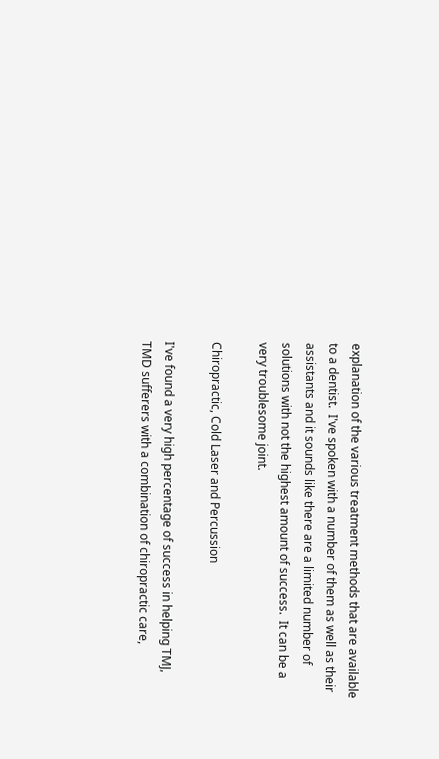explanation of the various treatment methods that are available to a dentist.  I've spoken with a number of them as well as their assistants and it sounds like there are a limited number of solutions with not the highest amount of success.  It can be a very troublesome joint.

Chiropractic, Cold Laser and Percussion

I've found a very high percentage of success in helping TMJ, TMD sufferers with a combination of chiropractic care,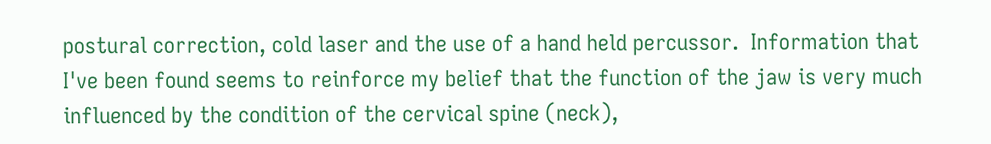postural correction, cold laser and the use of a hand held percussor.  Information that I've been found seems to reinforce my belief that the function of the jaw is very much influenced by the condition of the cervical spine (neck),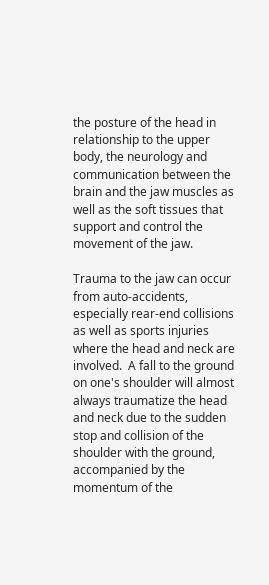the posture of the head in relationship to the upper body, the neurology and communication between the brain and the jaw muscles as well as the soft tissues that support and control the movement of the jaw.

Trauma to the jaw can occur from auto-accidents, especially rear-end collisions as well as sports injuries where the head and neck are involved.  A fall to the ground on one's shoulder will almost always traumatize the head and neck due to the sudden stop and collision of the shoulder with the ground, accompanied by the momentum of the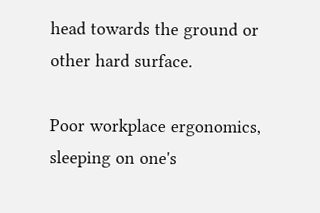head towards the ground or other hard surface.

Poor workplace ergonomics, sleeping on one's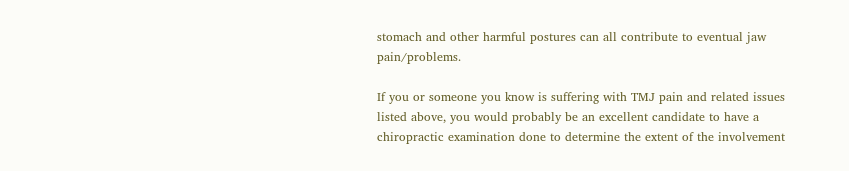stomach and other harmful postures can all contribute to eventual jaw pain/problems.

If you or someone you know is suffering with TMJ pain and related issues listed above, you would probably be an excellent candidate to have a chiropractic examination done to determine the extent of the involvement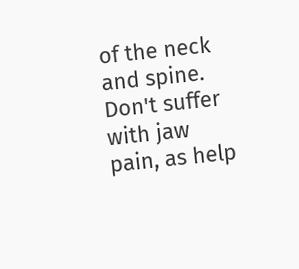of the neck and spine.  Don't suffer with jaw pain, as help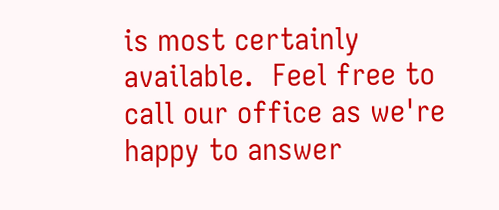is most certainly available.  Feel free to call our office as we're happy to answer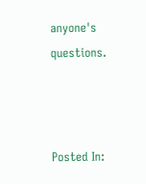anyone's questions.



Posted In: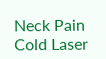Neck Pain Cold Laser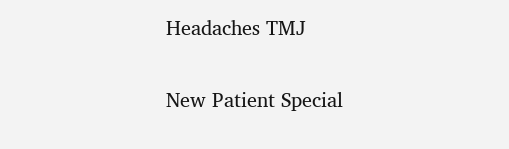Headaches TMJ

New Patient Special